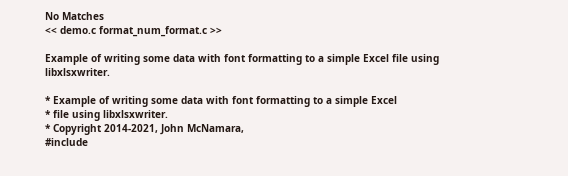No Matches
<< demo.c format_num_format.c >>

Example of writing some data with font formatting to a simple Excel file using libxlsxwriter.

* Example of writing some data with font formatting to a simple Excel
* file using libxlsxwriter.
* Copyright 2014-2021, John McNamara,
#include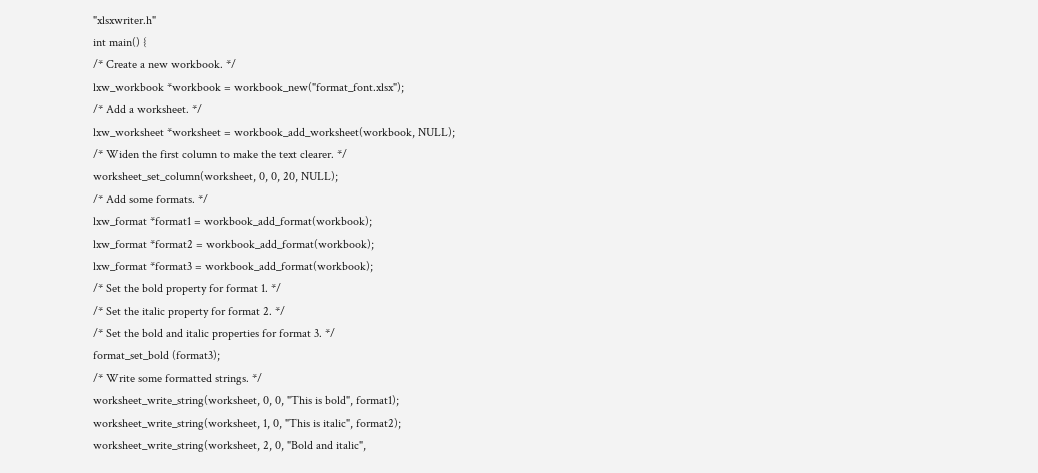"xlsxwriter.h"
int main() {
/* Create a new workbook. */
lxw_workbook *workbook = workbook_new("format_font.xlsx");
/* Add a worksheet. */
lxw_worksheet *worksheet = workbook_add_worksheet(workbook, NULL);
/* Widen the first column to make the text clearer. */
worksheet_set_column(worksheet, 0, 0, 20, NULL);
/* Add some formats. */
lxw_format *format1 = workbook_add_format(workbook);
lxw_format *format2 = workbook_add_format(workbook);
lxw_format *format3 = workbook_add_format(workbook);
/* Set the bold property for format 1. */
/* Set the italic property for format 2. */
/* Set the bold and italic properties for format 3. */
format_set_bold (format3);
/* Write some formatted strings. */
worksheet_write_string(worksheet, 0, 0, "This is bold", format1);
worksheet_write_string(worksheet, 1, 0, "This is italic", format2);
worksheet_write_string(worksheet, 2, 0, "Bold and italic",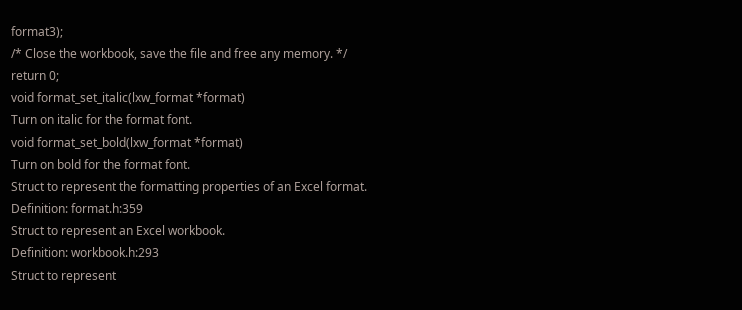format3);
/* Close the workbook, save the file and free any memory. */
return 0;
void format_set_italic(lxw_format *format)
Turn on italic for the format font.
void format_set_bold(lxw_format *format)
Turn on bold for the format font.
Struct to represent the formatting properties of an Excel format.
Definition: format.h:359
Struct to represent an Excel workbook.
Definition: workbook.h:293
Struct to represent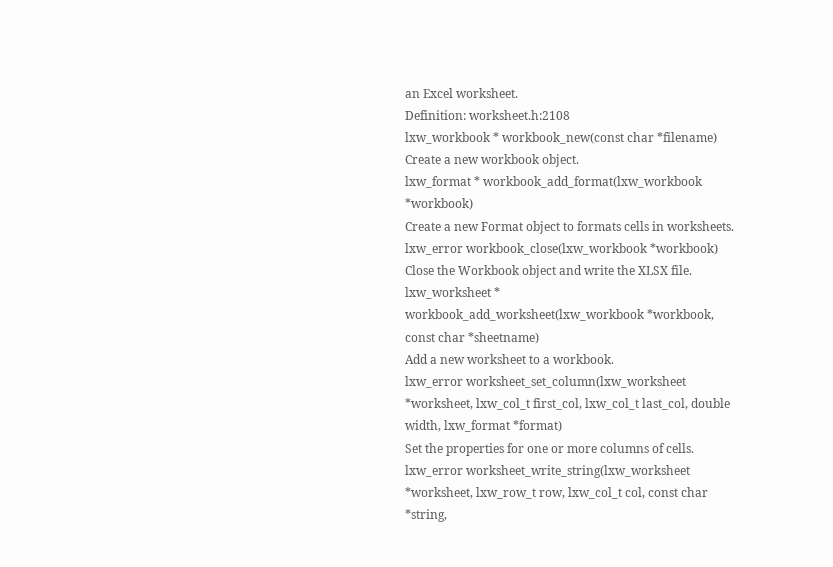an Excel worksheet.
Definition: worksheet.h:2108
lxw_workbook * workbook_new(const char *filename)
Create a new workbook object.
lxw_format * workbook_add_format(lxw_workbook *workbook)
Create a new Format object to formats cells in worksheets.
lxw_error workbook_close(lxw_workbook *workbook)
Close the Workbook object and write the XLSX file.
lxw_worksheet * workbook_add_worksheet(lxw_workbook *workbook, const char *sheetname)
Add a new worksheet to a workbook.
lxw_error worksheet_set_column(lxw_worksheet *worksheet, lxw_col_t first_col, lxw_col_t last_col, double width, lxw_format *format)
Set the properties for one or more columns of cells.
lxw_error worksheet_write_string(lxw_worksheet *worksheet, lxw_row_t row, lxw_col_t col, const char *string,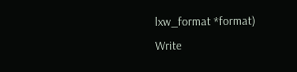lxw_format *format)
Write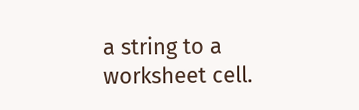a string to a worksheet cell.